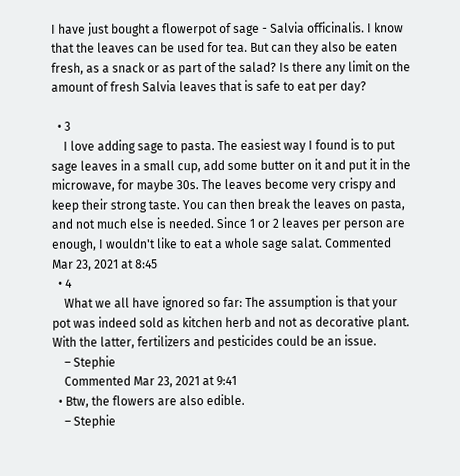I have just bought a flowerpot of sage - Salvia officinalis. I know that the leaves can be used for tea. But can they also be eaten fresh, as a snack or as part of the salad? Is there any limit on the amount of fresh Salvia leaves that is safe to eat per day?

  • 3
    I love adding sage to pasta. The easiest way I found is to put sage leaves in a small cup, add some butter on it and put it in the microwave, for maybe 30s. The leaves become very crispy and keep their strong taste. You can then break the leaves on pasta, and not much else is needed. Since 1 or 2 leaves per person are enough, I wouldn't like to eat a whole sage salat. Commented Mar 23, 2021 at 8:45
  • 4
    What we all have ignored so far: The assumption is that your pot was indeed sold as kitchen herb and not as decorative plant. With the latter, fertilizers and pesticides could be an issue.
    – Stephie
    Commented Mar 23, 2021 at 9:41
  • Btw, the flowers are also edible.
    – Stephie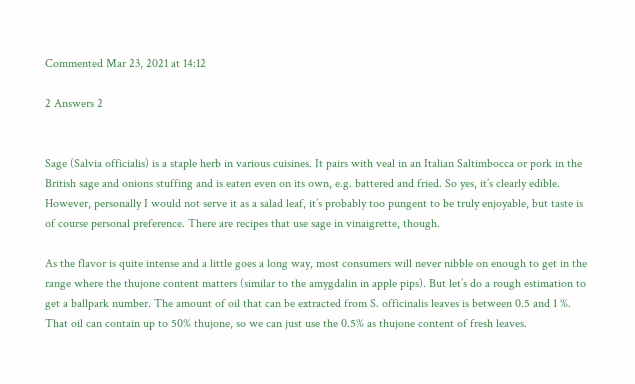Commented Mar 23, 2021 at 14:12

2 Answers 2


Sage (Salvia officialis) is a staple herb in various cuisines. It pairs with veal in an Italian Saltimbocca or pork in the British sage and onions stuffing and is eaten even on its own, e.g. battered and fried. So yes, it’s clearly edible. However, personally I would not serve it as a salad leaf, it’s probably too pungent to be truly enjoyable, but taste is of course personal preference. There are recipes that use sage in vinaigrette, though.

As the flavor is quite intense and a little goes a long way, most consumers will never nibble on enough to get in the range where the thujone content matters (similar to the amygdalin in apple pips). But let’s do a rough estimation to get a ballpark number. The amount of oil that can be extracted from S. officinalis leaves is between 0.5 and 1 %. That oil can contain up to 50% thujone, so we can just use the 0.5% as thujone content of fresh leaves.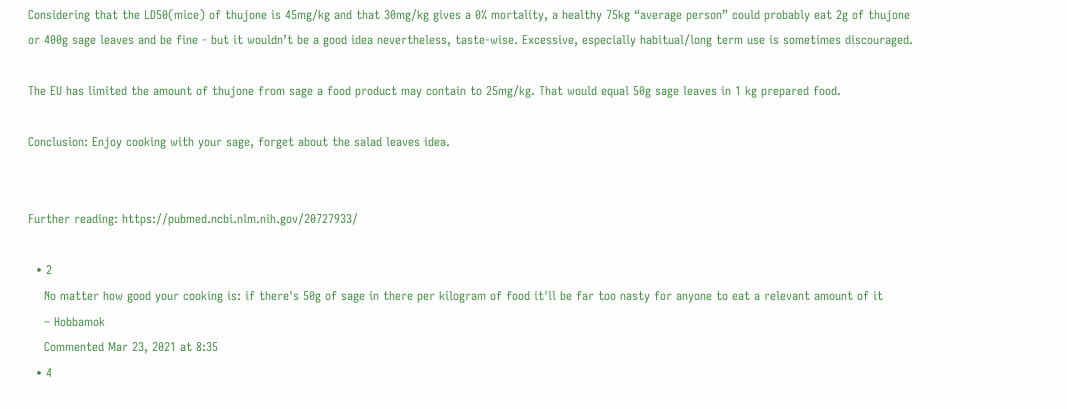Considering that the LD50(mice) of thujone is 45mg/kg and that 30mg/kg gives a 0% mortality, a healthy 75kg “average person” could probably eat 2g of thujone or 400g sage leaves and be fine - but it wouldn’t be a good idea nevertheless, taste-wise. Excessive, especially habitual/long term use is sometimes discouraged.

The EU has limited the amount of thujone from sage a food product may contain to 25mg/kg. That would equal 50g sage leaves in 1 kg prepared food.

Conclusion: Enjoy cooking with your sage, forget about the salad leaves idea.


Further reading: https://pubmed.ncbi.nlm.nih.gov/20727933/

  • 2
    No matter how good your cooking is: if there's 50g of sage in there per kilogram of food it'll be far too nasty for anyone to eat a relevant amount of it
    – Hobbamok
    Commented Mar 23, 2021 at 8:35
  • 4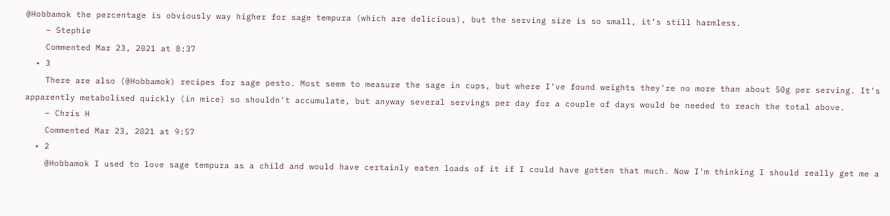@Hobbamok the percentage is obviously way higher for sage tempura (which are delicious), but the serving size is so small, it’s still harmless.
    – Stephie
    Commented Mar 23, 2021 at 8:37
  • 3
    There are also (@Hobbamok) recipes for sage pesto. Most seem to measure the sage in cups, but where I've found weights they're no more than about 50g per serving. It's apparently metabolised quickly (in mice) so shouldn't accumulate, but anyway several servings per day for a couple of days would be needed to reach the total above.
    – Chris H
    Commented Mar 23, 2021 at 9:57
  • 2
    @Hobbamok I used to love sage tempura as a child and would have certainly eaten loads of it if I could have gotten that much. Now I'm thinking I should really get me a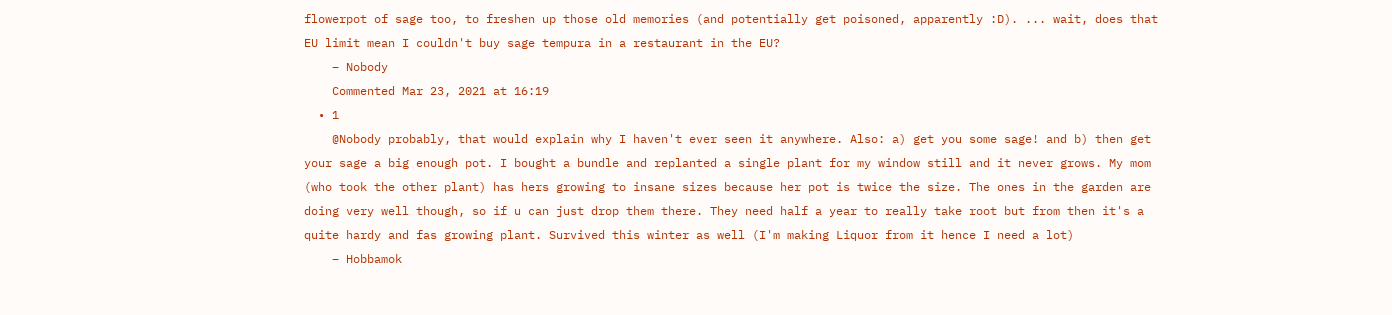flowerpot of sage too, to freshen up those old memories (and potentially get poisoned, apparently :D). ... wait, does that EU limit mean I couldn't buy sage tempura in a restaurant in the EU?
    – Nobody
    Commented Mar 23, 2021 at 16:19
  • 1
    @Nobody probably, that would explain why I haven't ever seen it anywhere. Also: a) get you some sage! and b) then get your sage a big enough pot. I bought a bundle and replanted a single plant for my window still and it never grows. My mom (who took the other plant) has hers growing to insane sizes because her pot is twice the size. The ones in the garden are doing very well though, so if u can just drop them there. They need half a year to really take root but from then it's a quite hardy and fas growing plant. Survived this winter as well (I'm making Liquor from it hence I need a lot)
    – Hobbamok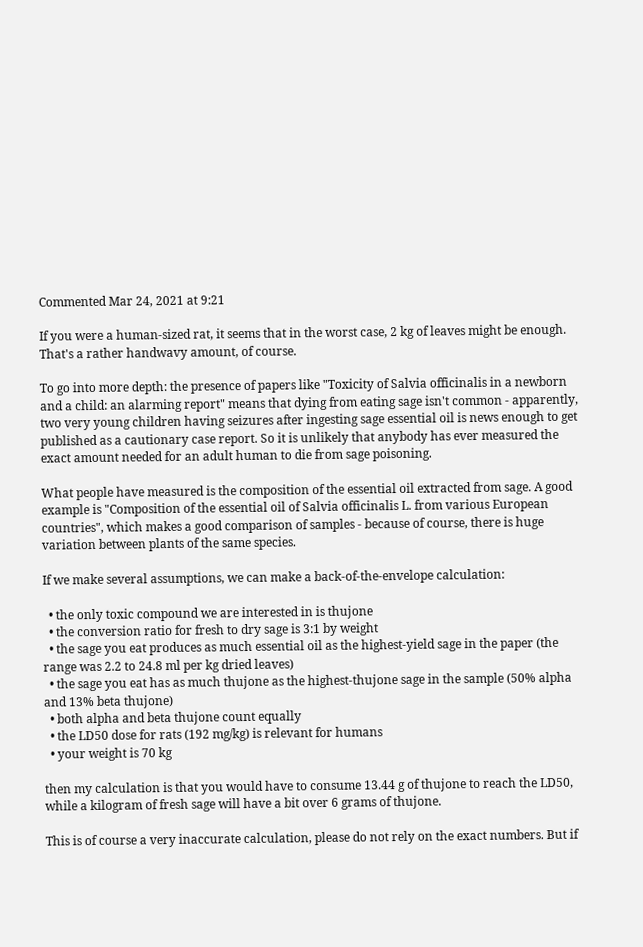Commented Mar 24, 2021 at 9:21

If you were a human-sized rat, it seems that in the worst case, 2 kg of leaves might be enough. That's a rather handwavy amount, of course.

To go into more depth: the presence of papers like "Toxicity of Salvia officinalis in a newborn and a child: an alarming report" means that dying from eating sage isn't common - apparently, two very young children having seizures after ingesting sage essential oil is news enough to get published as a cautionary case report. So it is unlikely that anybody has ever measured the exact amount needed for an adult human to die from sage poisoning.

What people have measured is the composition of the essential oil extracted from sage. A good example is "Composition of the essential oil of Salvia officinalis L. from various European countries", which makes a good comparison of samples - because of course, there is huge variation between plants of the same species.

If we make several assumptions, we can make a back-of-the-envelope calculation:

  • the only toxic compound we are interested in is thujone
  • the conversion ratio for fresh to dry sage is 3:1 by weight
  • the sage you eat produces as much essential oil as the highest-yield sage in the paper (the range was 2.2 to 24.8 ml per kg dried leaves)
  • the sage you eat has as much thujone as the highest-thujone sage in the sample (50% alpha and 13% beta thujone)
  • both alpha and beta thujone count equally
  • the LD50 dose for rats (192 mg/kg) is relevant for humans
  • your weight is 70 kg

then my calculation is that you would have to consume 13.44 g of thujone to reach the LD50, while a kilogram of fresh sage will have a bit over 6 grams of thujone.

This is of course a very inaccurate calculation, please do not rely on the exact numbers. But if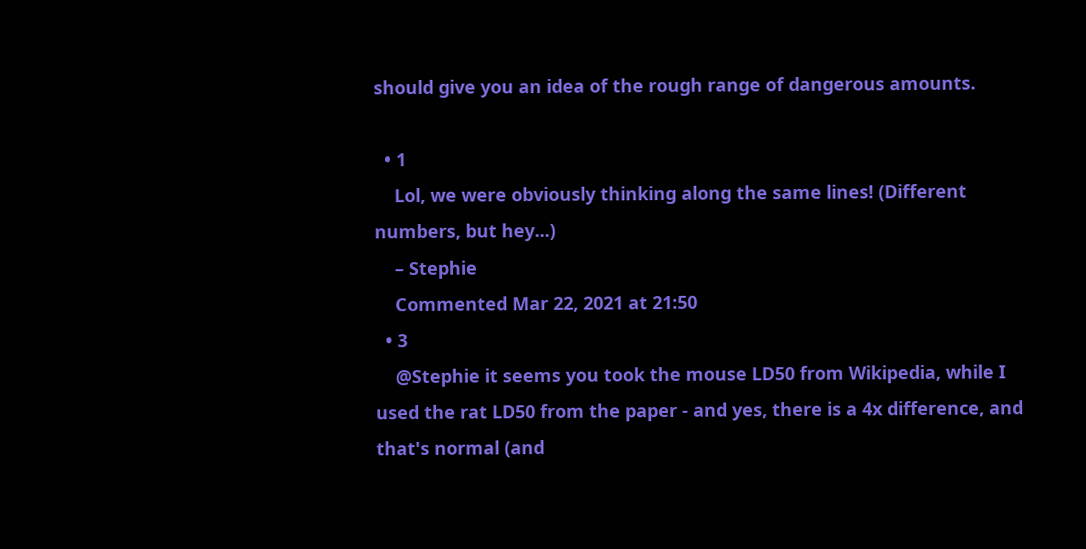should give you an idea of the rough range of dangerous amounts.

  • 1
    Lol, we were obviously thinking along the same lines! (Different numbers, but hey...)
    – Stephie
    Commented Mar 22, 2021 at 21:50
  • 3
    @Stephie it seems you took the mouse LD50 from Wikipedia, while I used the rat LD50 from the paper - and yes, there is a 4x difference, and that's normal (and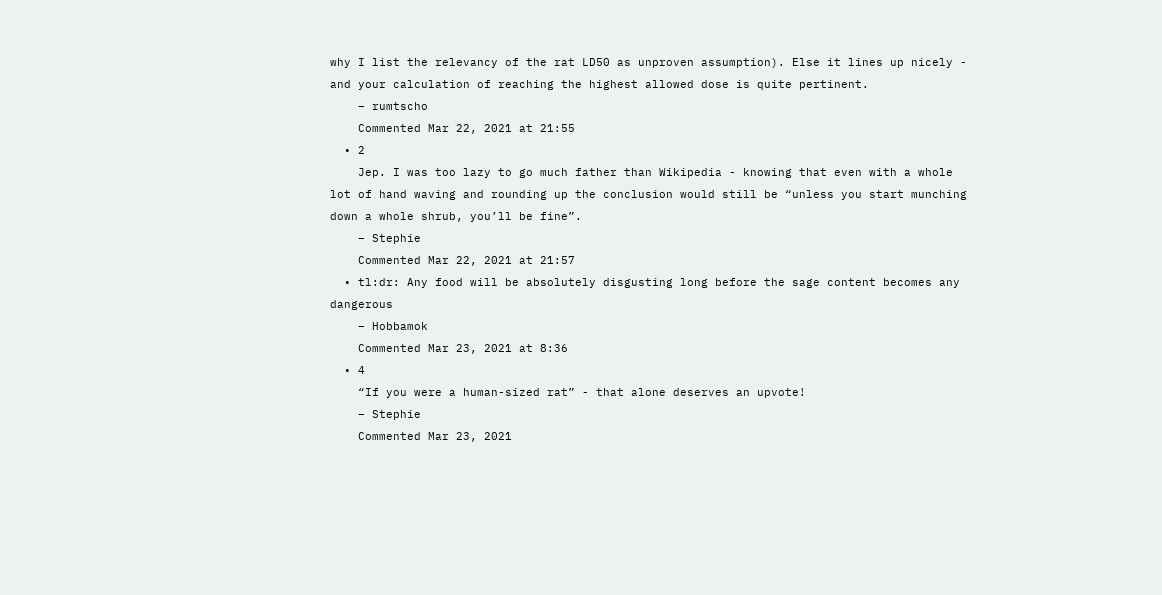why I list the relevancy of the rat LD50 as unproven assumption). Else it lines up nicely - and your calculation of reaching the highest allowed dose is quite pertinent.
    – rumtscho
    Commented Mar 22, 2021 at 21:55
  • 2
    Jep. I was too lazy to go much father than Wikipedia - knowing that even with a whole lot of hand waving and rounding up the conclusion would still be “unless you start munching down a whole shrub, you’ll be fine”.
    – Stephie
    Commented Mar 22, 2021 at 21:57
  • tl:dr: Any food will be absolutely disgusting long before the sage content becomes any dangerous
    – Hobbamok
    Commented Mar 23, 2021 at 8:36
  • 4
    “If you were a human-sized rat” - that alone deserves an upvote!
    – Stephie
    Commented Mar 23, 2021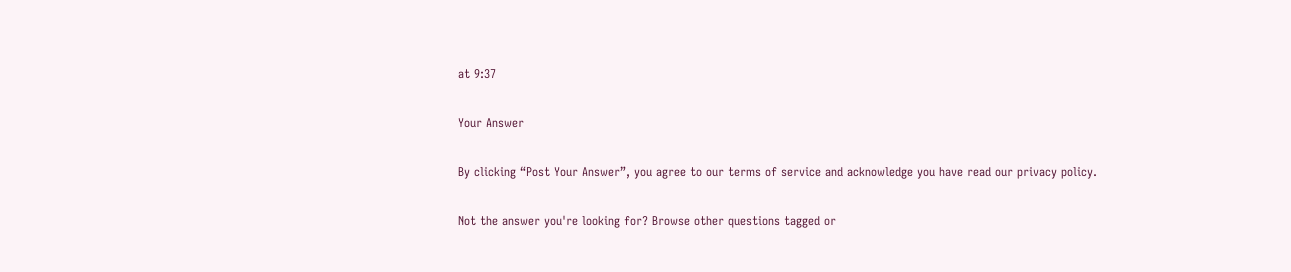at 9:37

Your Answer

By clicking “Post Your Answer”, you agree to our terms of service and acknowledge you have read our privacy policy.

Not the answer you're looking for? Browse other questions tagged or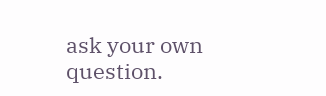ask your own question.